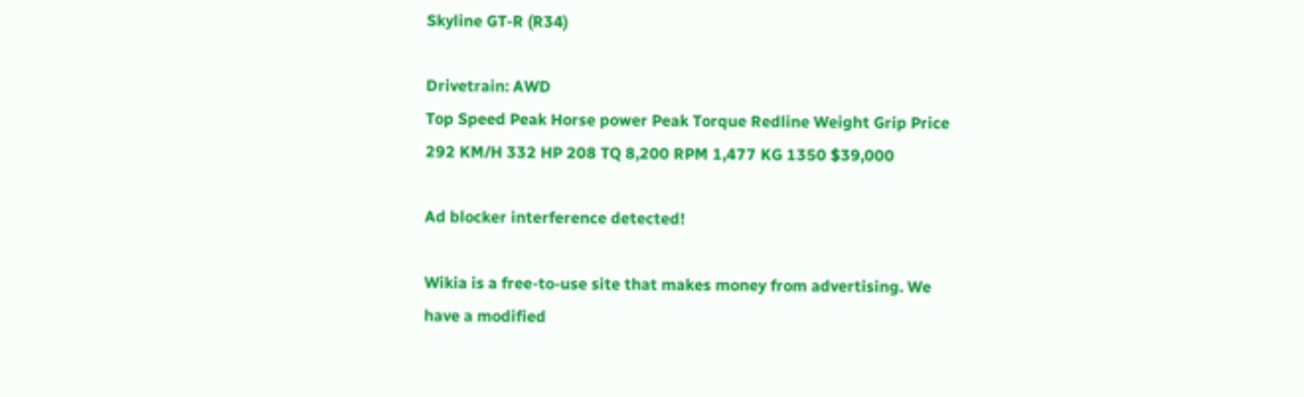Skyline GT-R (R34)

Drivetrain: AWD
Top Speed Peak Horse power Peak Torque Redline Weight Grip Price
292 KM/H 332 HP 208 TQ 8,200 RPM 1,477 KG 1350 $39,000

Ad blocker interference detected!

Wikia is a free-to-use site that makes money from advertising. We have a modified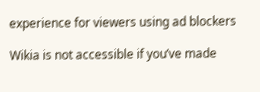experience for viewers using ad blockers

Wikia is not accessible if you’ve made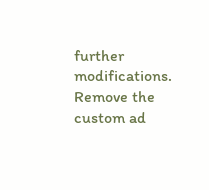further modifications. Remove the custom ad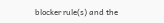blocker rule(s) and the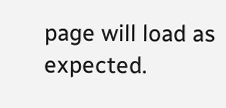page will load as expected.